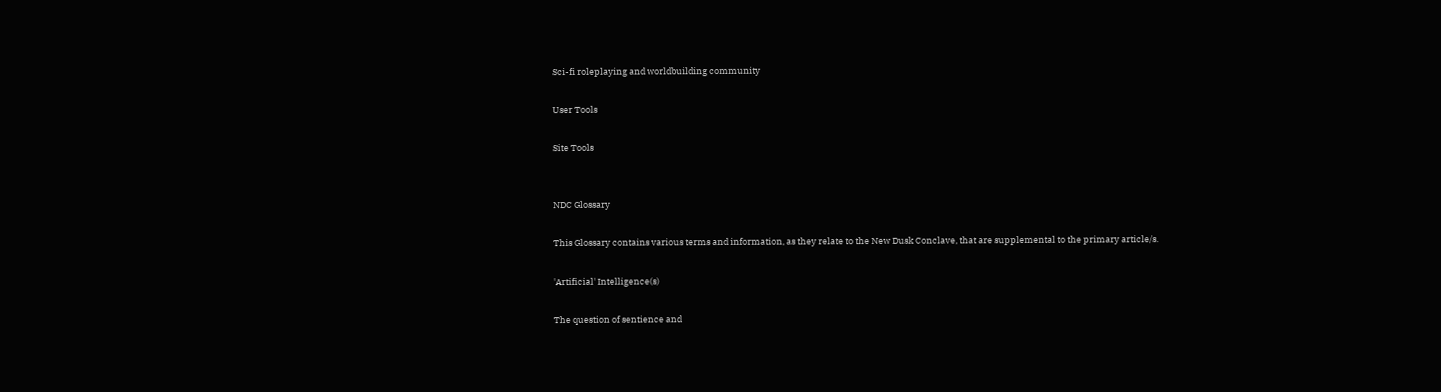Sci-fi roleplaying and worldbuilding community

User Tools

Site Tools


NDC Glossary

This Glossary contains various terms and information, as they relate to the New Dusk Conclave, that are supplemental to the primary article/s.

'Artificial' Intelligence(s)

The question of sentience and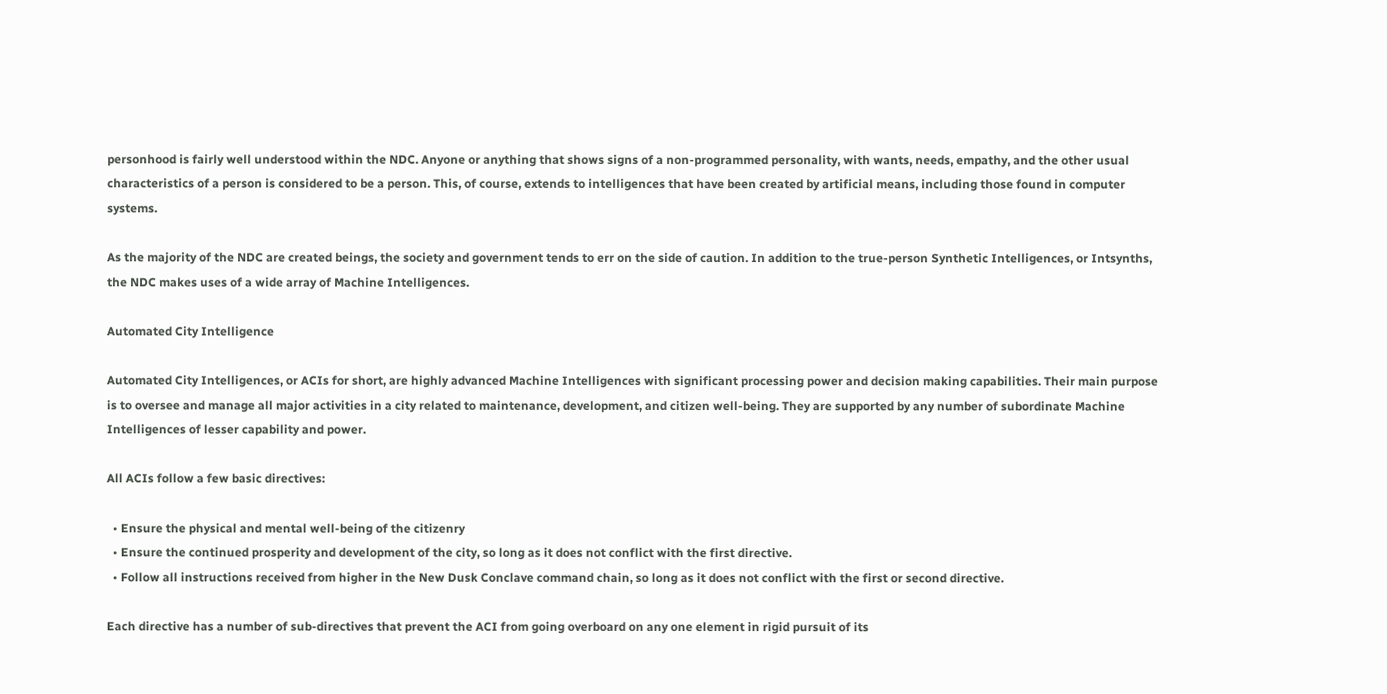personhood is fairly well understood within the NDC. Anyone or anything that shows signs of a non-programmed personality, with wants, needs, empathy, and the other usual characteristics of a person is considered to be a person. This, of course, extends to intelligences that have been created by artificial means, including those found in computer systems.

As the majority of the NDC are created beings, the society and government tends to err on the side of caution. In addition to the true-person Synthetic Intelligences, or Intsynths, the NDC makes uses of a wide array of Machine Intelligences.

Automated City Intelligence

Automated City Intelligences, or ACIs for short, are highly advanced Machine Intelligences with significant processing power and decision making capabilities. Their main purpose is to oversee and manage all major activities in a city related to maintenance, development, and citizen well-being. They are supported by any number of subordinate Machine Intelligences of lesser capability and power.

All ACIs follow a few basic directives:

  • Ensure the physical and mental well-being of the citizenry
  • Ensure the continued prosperity and development of the city, so long as it does not conflict with the first directive.
  • Follow all instructions received from higher in the New Dusk Conclave command chain, so long as it does not conflict with the first or second directive.

Each directive has a number of sub-directives that prevent the ACI from going overboard on any one element in rigid pursuit of its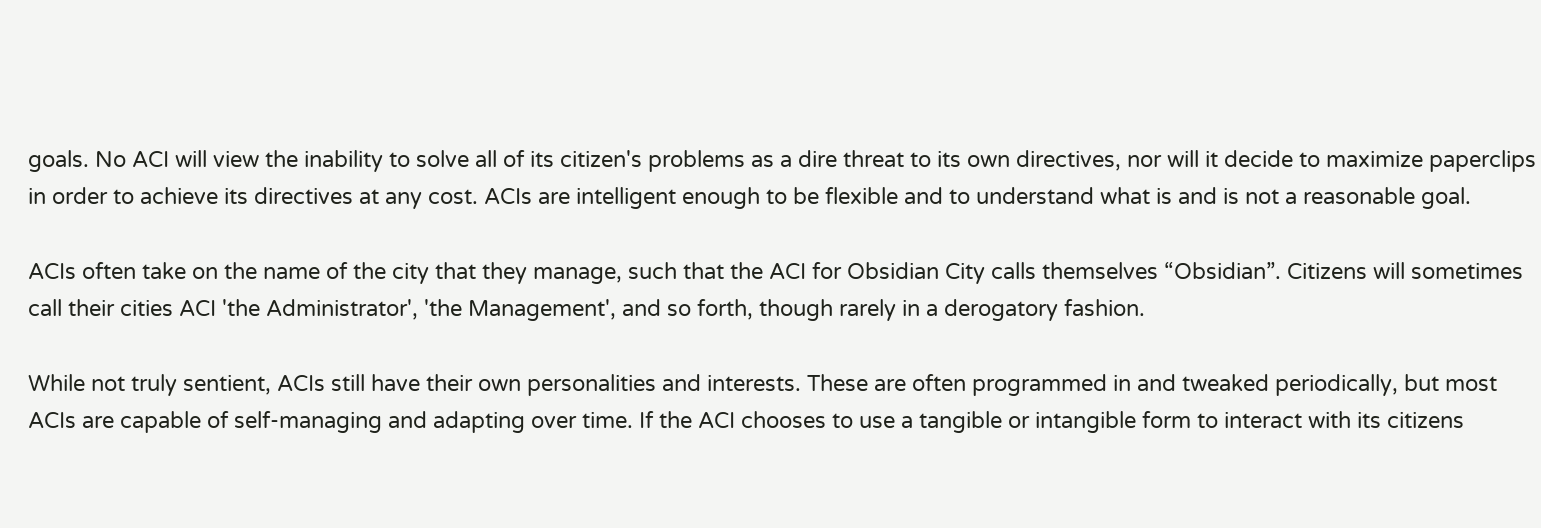goals. No ACI will view the inability to solve all of its citizen's problems as a dire threat to its own directives, nor will it decide to maximize paperclips in order to achieve its directives at any cost. ACIs are intelligent enough to be flexible and to understand what is and is not a reasonable goal.

ACIs often take on the name of the city that they manage, such that the ACI for Obsidian City calls themselves “Obsidian”. Citizens will sometimes call their cities ACI 'the Administrator', 'the Management', and so forth, though rarely in a derogatory fashion.

While not truly sentient, ACIs still have their own personalities and interests. These are often programmed in and tweaked periodically, but most ACIs are capable of self-managing and adapting over time. If the ACI chooses to use a tangible or intangible form to interact with its citizens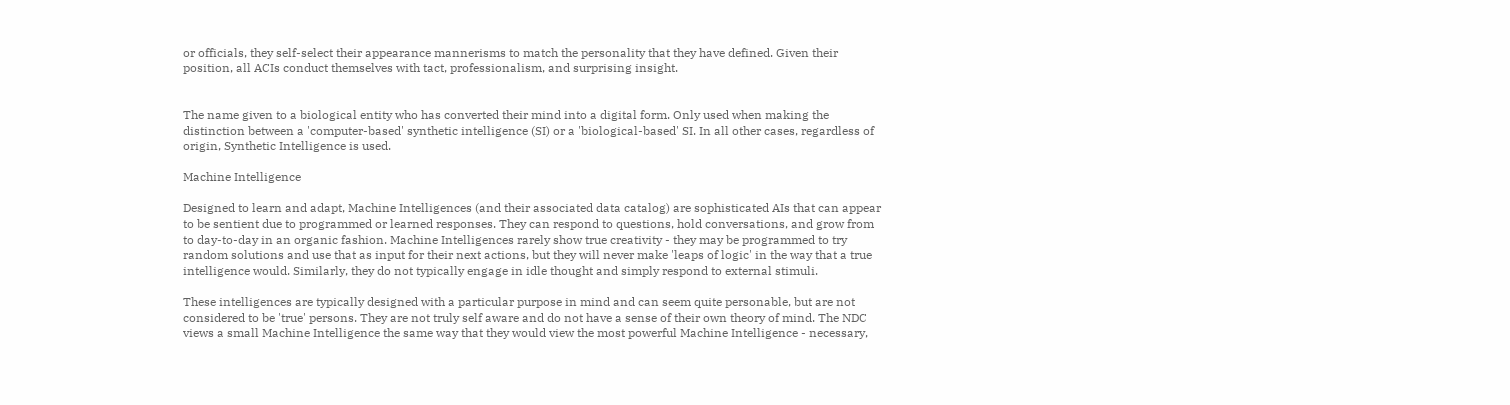or officials, they self-select their appearance mannerisms to match the personality that they have defined. Given their position, all ACIs conduct themselves with tact, professionalism, and surprising insight.


The name given to a biological entity who has converted their mind into a digital form. Only used when making the distinction between a 'computer-based' synthetic intelligence (SI) or a 'biological-based' SI. In all other cases, regardless of origin, Synthetic Intelligence is used.

Machine Intelligence

Designed to learn and adapt, Machine Intelligences (and their associated data catalog) are sophisticated AIs that can appear to be sentient due to programmed or learned responses. They can respond to questions, hold conversations, and grow from to day-to-day in an organic fashion. Machine Intelligences rarely show true creativity - they may be programmed to try random solutions and use that as input for their next actions, but they will never make 'leaps of logic' in the way that a true intelligence would. Similarly, they do not typically engage in idle thought and simply respond to external stimuli.

These intelligences are typically designed with a particular purpose in mind and can seem quite personable, but are not considered to be 'true' persons. They are not truly self aware and do not have a sense of their own theory of mind. The NDC views a small Machine Intelligence the same way that they would view the most powerful Machine Intelligence - necessary,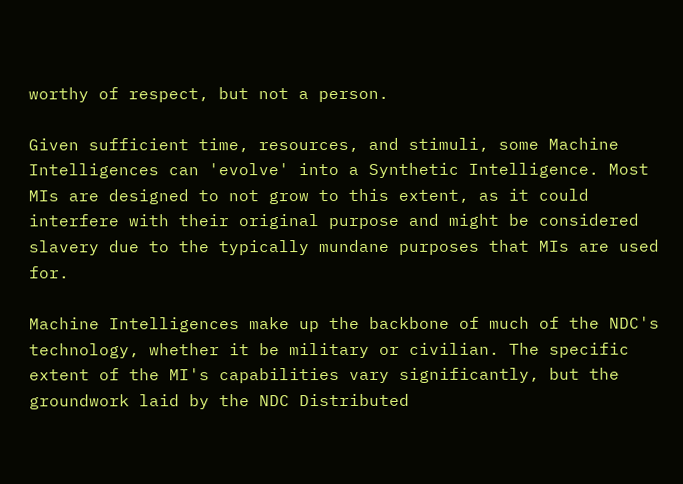worthy of respect, but not a person.

Given sufficient time, resources, and stimuli, some Machine Intelligences can 'evolve' into a Synthetic Intelligence. Most MIs are designed to not grow to this extent, as it could interfere with their original purpose and might be considered slavery due to the typically mundane purposes that MIs are used for.

Machine Intelligences make up the backbone of much of the NDC's technology, whether it be military or civilian. The specific extent of the MI's capabilities vary significantly, but the groundwork laid by the NDC Distributed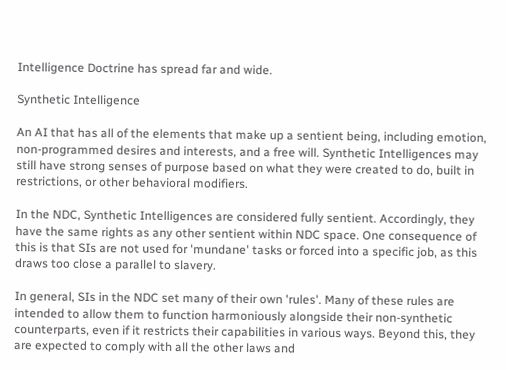Intelligence Doctrine has spread far and wide.

Synthetic Intelligence

An AI that has all of the elements that make up a sentient being, including emotion, non-programmed desires and interests, and a free will. Synthetic Intelligences may still have strong senses of purpose based on what they were created to do, built in restrictions, or other behavioral modifiers.

In the NDC, Synthetic Intelligences are considered fully sentient. Accordingly, they have the same rights as any other sentient within NDC space. One consequence of this is that SIs are not used for 'mundane' tasks or forced into a specific job, as this draws too close a parallel to slavery.

In general, SIs in the NDC set many of their own 'rules'. Many of these rules are intended to allow them to function harmoniously alongside their non-synthetic counterparts, even if it restricts their capabilities in various ways. Beyond this, they are expected to comply with all the other laws and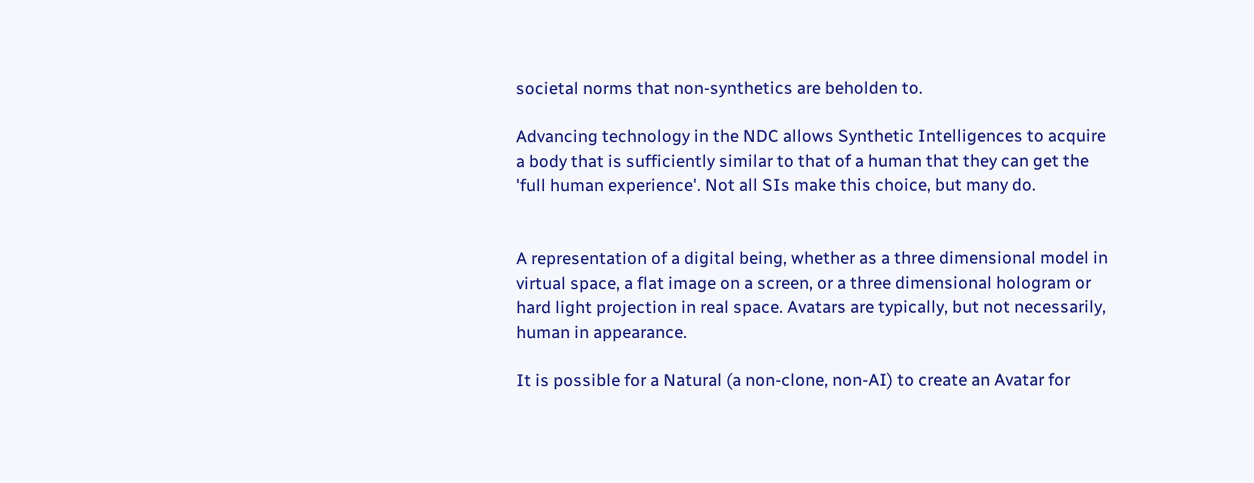societal norms that non-synthetics are beholden to.

Advancing technology in the NDC allows Synthetic Intelligences to acquire a body that is sufficiently similar to that of a human that they can get the 'full human experience'. Not all SIs make this choice, but many do.


A representation of a digital being, whether as a three dimensional model in virtual space, a flat image on a screen, or a three dimensional hologram or hard light projection in real space. Avatars are typically, but not necessarily, human in appearance.

It is possible for a Natural (a non-clone, non-AI) to create an Avatar for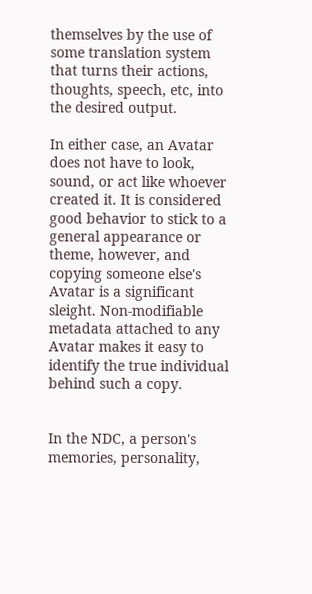themselves by the use of some translation system that turns their actions, thoughts, speech, etc, into the desired output.

In either case, an Avatar does not have to look, sound, or act like whoever created it. It is considered good behavior to stick to a general appearance or theme, however, and copying someone else's Avatar is a significant sleight. Non-modifiable metadata attached to any Avatar makes it easy to identify the true individual behind such a copy.


In the NDC, a person's memories, personality,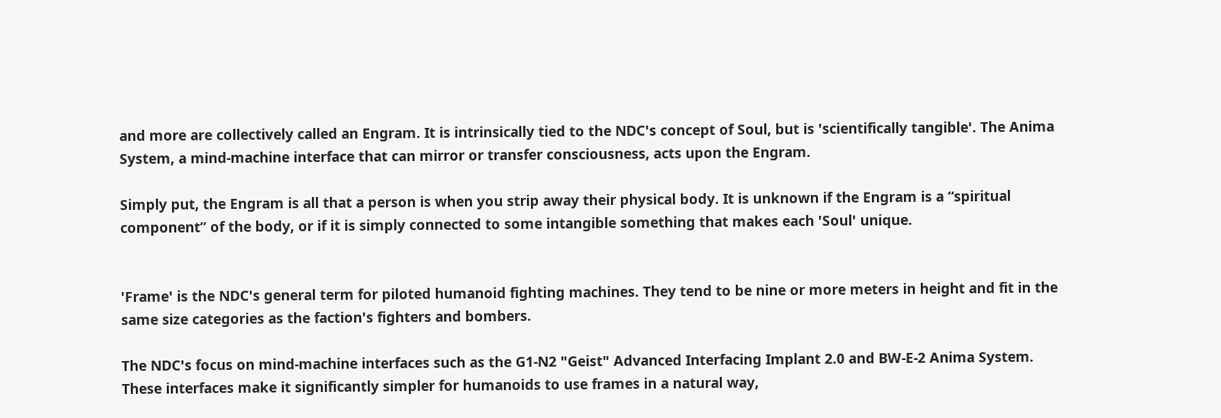and more are collectively called an Engram. It is intrinsically tied to the NDC's concept of Soul, but is 'scientifically tangible'. The Anima System, a mind-machine interface that can mirror or transfer consciousness, acts upon the Engram.

Simply put, the Engram is all that a person is when you strip away their physical body. It is unknown if the Engram is a “spiritual component” of the body, or if it is simply connected to some intangible something that makes each 'Soul' unique.


'Frame' is the NDC's general term for piloted humanoid fighting machines. They tend to be nine or more meters in height and fit in the same size categories as the faction's fighters and bombers.

The NDC's focus on mind-machine interfaces such as the G1-N2 "Geist" Advanced Interfacing Implant 2.0 and BW-E-2 Anima System. These interfaces make it significantly simpler for humanoids to use frames in a natural way,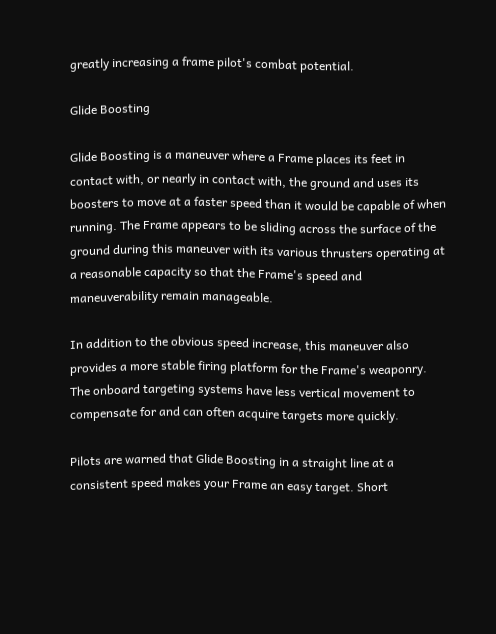greatly increasing a frame pilot's combat potential.

Glide Boosting

Glide Boosting is a maneuver where a Frame places its feet in contact with, or nearly in contact with, the ground and uses its boosters to move at a faster speed than it would be capable of when running. The Frame appears to be sliding across the surface of the ground during this maneuver with its various thrusters operating at a reasonable capacity so that the Frame's speed and maneuverability remain manageable.

In addition to the obvious speed increase, this maneuver also provides a more stable firing platform for the Frame's weaponry. The onboard targeting systems have less vertical movement to compensate for and can often acquire targets more quickly.

Pilots are warned that Glide Boosting in a straight line at a consistent speed makes your Frame an easy target. Short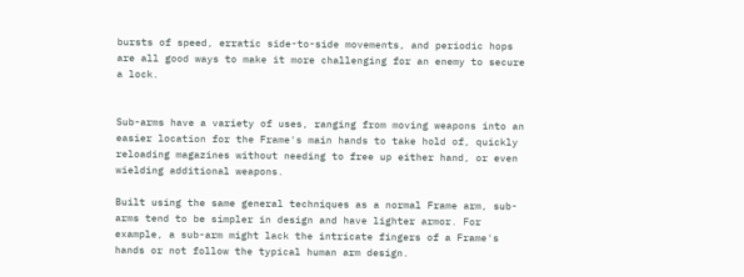bursts of speed, erratic side-to-side movements, and periodic hops are all good ways to make it more challenging for an enemy to secure a lock.


Sub-arms have a variety of uses, ranging from moving weapons into an easier location for the Frame's main hands to take hold of, quickly reloading magazines without needing to free up either hand, or even wielding additional weapons.

Built using the same general techniques as a normal Frame arm, sub-arms tend to be simpler in design and have lighter armor. For example, a sub-arm might lack the intricate fingers of a Frame's hands or not follow the typical human arm design.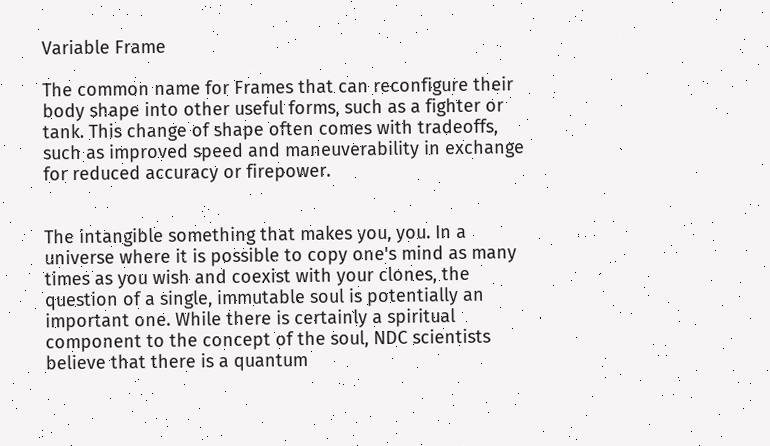Variable Frame

The common name for Frames that can reconfigure their body shape into other useful forms, such as a fighter or tank. This change of shape often comes with tradeoffs, such as improved speed and maneuverability in exchange for reduced accuracy or firepower.


The intangible something that makes you, you. In a universe where it is possible to copy one's mind as many times as you wish and coexist with your clones, the question of a single, immutable soul is potentially an important one. While there is certainly a spiritual component to the concept of the soul, NDC scientists believe that there is a quantum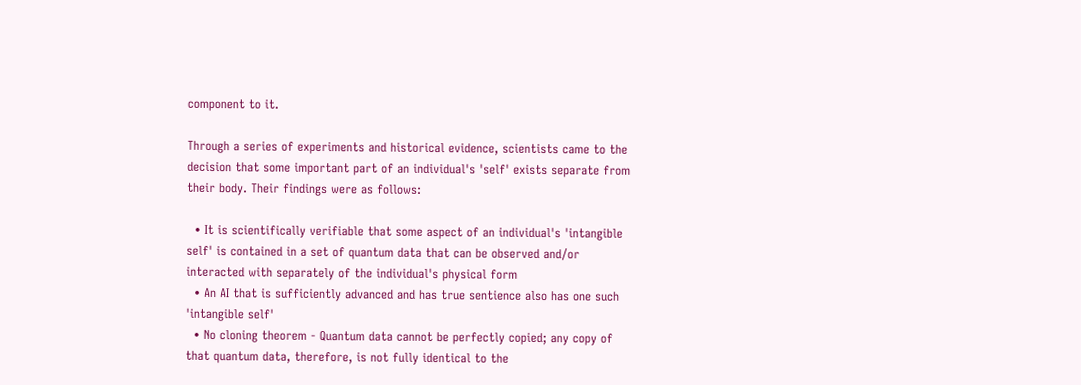component to it.

Through a series of experiments and historical evidence, scientists came to the decision that some important part of an individual's 'self' exists separate from their body. Their findings were as follows:

  • It is scientifically verifiable that some aspect of an individual's 'intangible self' is contained in a set of quantum data that can be observed and/or interacted with separately of the individual's physical form
  • An AI that is sufficiently advanced and has true sentience also has one such 'intangible self'
  • No cloning theorem - Quantum data cannot be perfectly copied; any copy of that quantum data, therefore, is not fully identical to the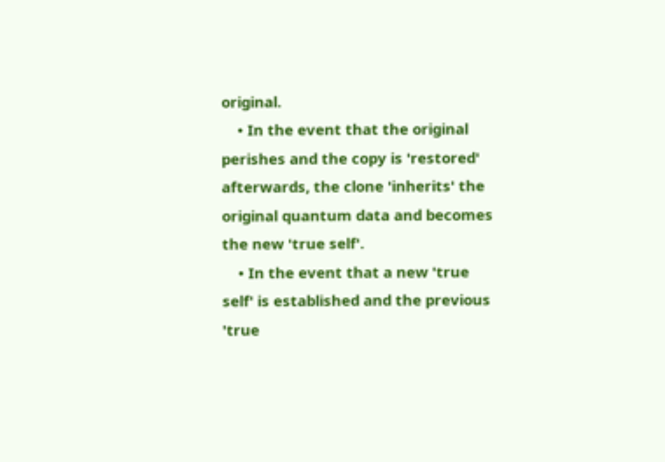original.
    • In the event that the original perishes and the copy is 'restored' afterwards, the clone 'inherits' the original quantum data and becomes the new 'true self'.
    • In the event that a new 'true self' is established and the previous 'true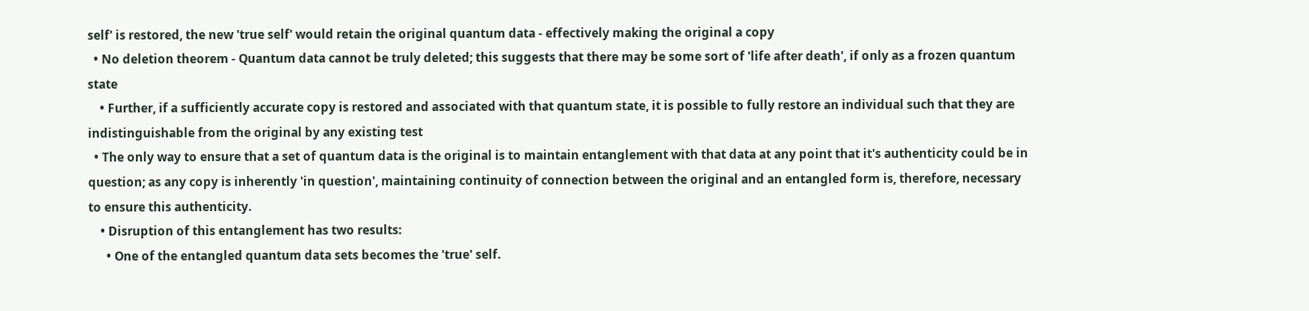self' is restored, the new 'true self' would retain the original quantum data - effectively making the original a copy
  • No deletion theorem - Quantum data cannot be truly deleted; this suggests that there may be some sort of 'life after death', if only as a frozen quantum state
    • Further, if a sufficiently accurate copy is restored and associated with that quantum state, it is possible to fully restore an individual such that they are indistinguishable from the original by any existing test
  • The only way to ensure that a set of quantum data is the original is to maintain entanglement with that data at any point that it's authenticity could be in question; as any copy is inherently 'in question', maintaining continuity of connection between the original and an entangled form is, therefore, necessary to ensure this authenticity.
    • Disruption of this entanglement has two results:
      • One of the entangled quantum data sets becomes the 'true' self.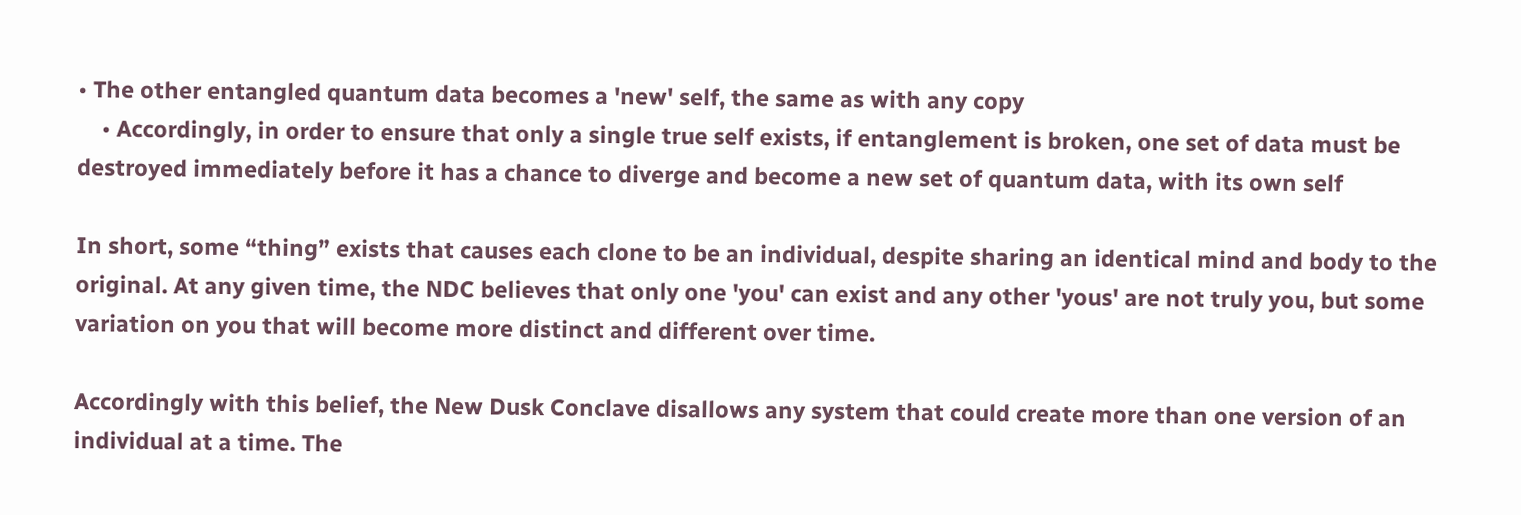• The other entangled quantum data becomes a 'new' self, the same as with any copy
    • Accordingly, in order to ensure that only a single true self exists, if entanglement is broken, one set of data must be destroyed immediately before it has a chance to diverge and become a new set of quantum data, with its own self

In short, some “thing” exists that causes each clone to be an individual, despite sharing an identical mind and body to the original. At any given time, the NDC believes that only one 'you' can exist and any other 'yous' are not truly you, but some variation on you that will become more distinct and different over time.

Accordingly with this belief, the New Dusk Conclave disallows any system that could create more than one version of an individual at a time. The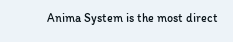Anima System is the most direct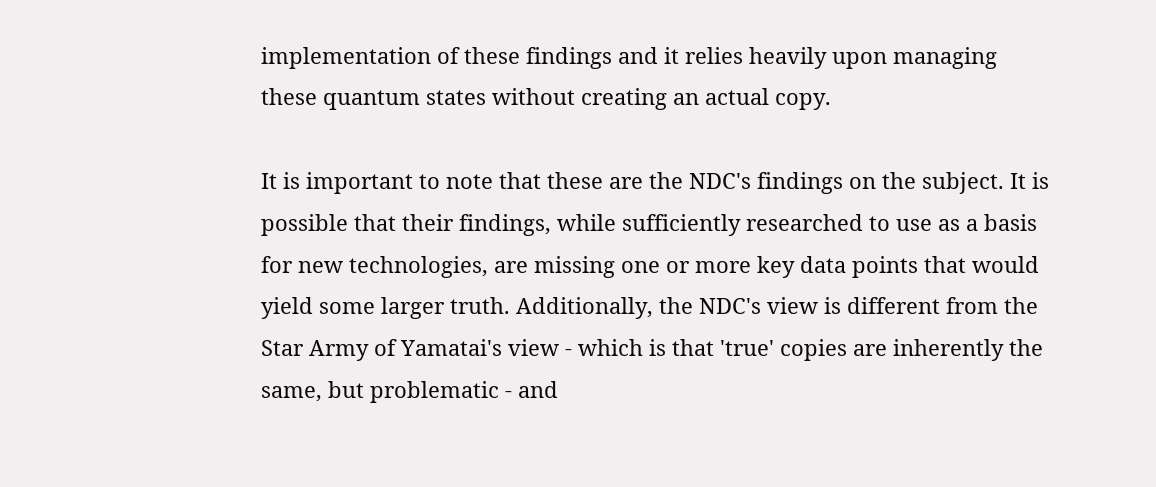implementation of these findings and it relies heavily upon managing these quantum states without creating an actual copy.

It is important to note that these are the NDC's findings on the subject. It is possible that their findings, while sufficiently researched to use as a basis for new technologies, are missing one or more key data points that would yield some larger truth. Additionally, the NDC's view is different from the Star Army of Yamatai's view - which is that 'true' copies are inherently the same, but problematic - and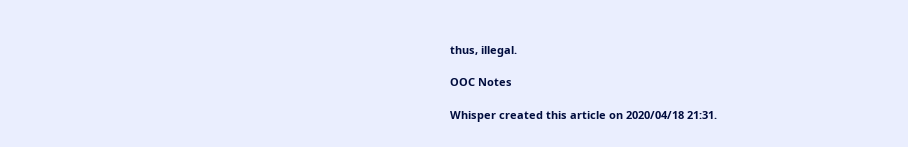thus, illegal.

OOC Notes

Whisper created this article on 2020/04/18 21:31.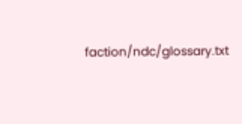faction/ndc/glossary.txt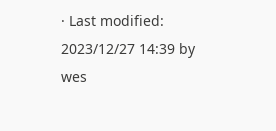· Last modified: 2023/12/27 14:39 by wes